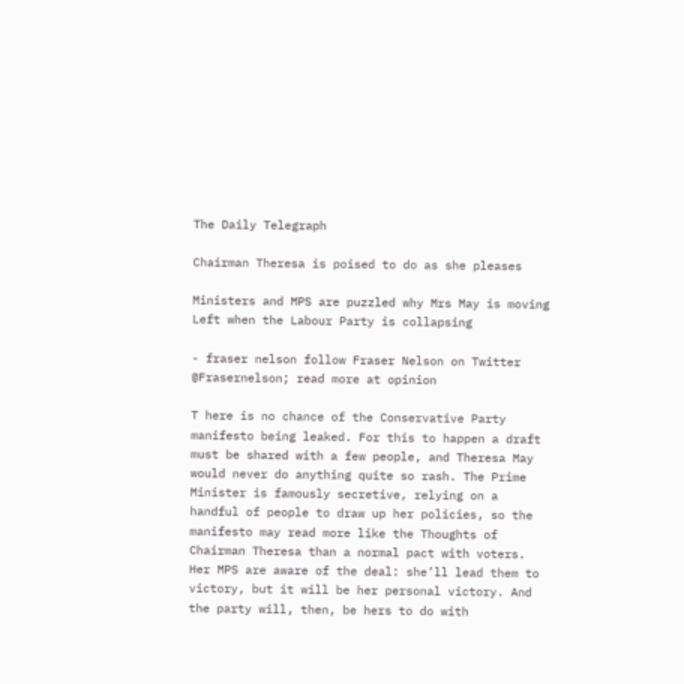The Daily Telegraph

Chairman Theresa is poised to do as she pleases

Ministers and MPS are puzzled why Mrs May is moving Left when the Labour Party is collapsing

- fraser nelson follow Fraser Nelson on Twitter @Frasernelson; read more at opinion

T here is no chance of the Conservative Party manifesto being leaked. For this to happen a draft must be shared with a few people, and Theresa May would never do anything quite so rash. The Prime Minister is famously secretive, relying on a handful of people to draw up her policies, so the manifesto may read more like the Thoughts of Chairman Theresa than a normal pact with voters. Her MPS are aware of the deal: she’ll lead them to victory, but it will be her personal victory. And the party will, then, be hers to do with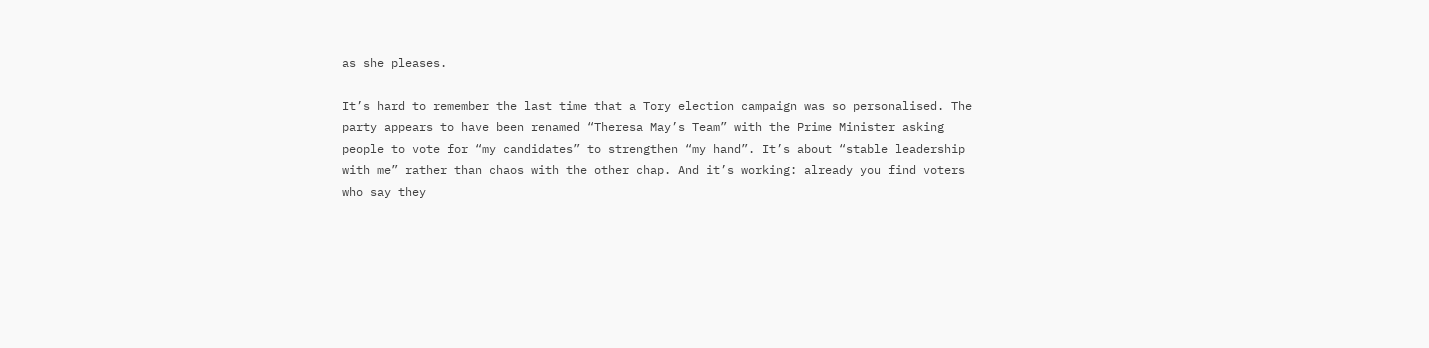as she pleases.

It’s hard to remember the last time that a Tory election campaign was so personalised. The party appears to have been renamed “Theresa May’s Team” with the Prime Minister asking people to vote for “my candidates” to strengthen “my hand”. It’s about “stable leadership with me” rather than chaos with the other chap. And it’s working: already you find voters who say they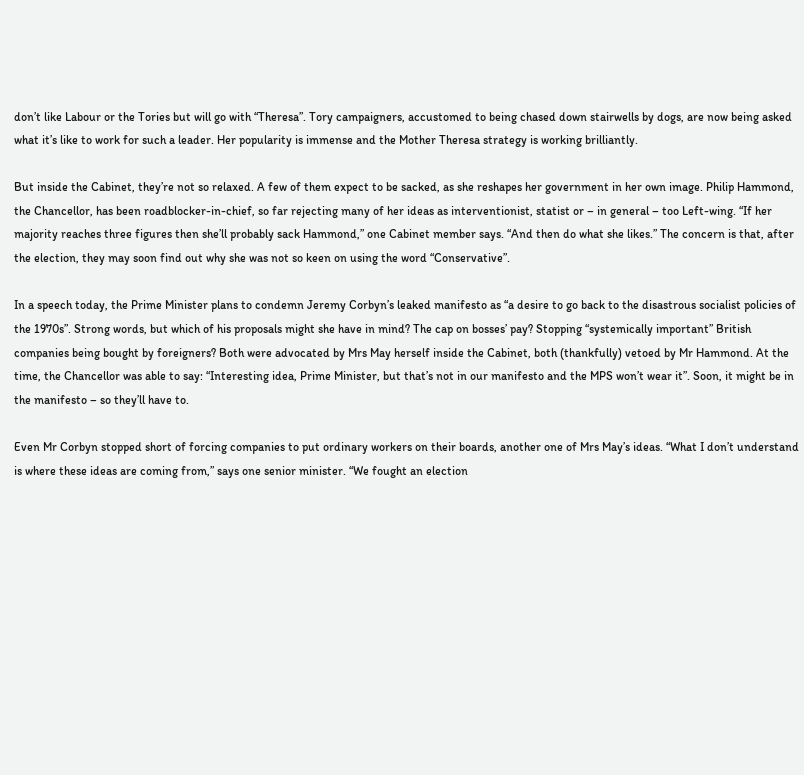don’t like Labour or the Tories but will go with “Theresa”. Tory campaigners, accustomed to being chased down stairwells by dogs, are now being asked what it’s like to work for such a leader. Her popularity is immense and the Mother Theresa strategy is working brilliantly.

But inside the Cabinet, they’re not so relaxed. A few of them expect to be sacked, as she reshapes her government in her own image. Philip Hammond, the Chancellor, has been roadblocker-in-chief, so far rejecting many of her ideas as interventionist, statist or – in general – too Left-wing. “If her majority reaches three figures then she’ll probably sack Hammond,” one Cabinet member says. “And then do what she likes.” The concern is that, after the election, they may soon find out why she was not so keen on using the word “Conservative”.

In a speech today, the Prime Minister plans to condemn Jeremy Corbyn’s leaked manifesto as “a desire to go back to the disastrous socialist policies of the 1970s”. Strong words, but which of his proposals might she have in mind? The cap on bosses’ pay? Stopping “systemically important” British companies being bought by foreigners? Both were advocated by Mrs May herself inside the Cabinet, both (thankfully) vetoed by Mr Hammond. At the time, the Chancellor was able to say: “Interesting idea, Prime Minister, but that’s not in our manifesto and the MPS won’t wear it”. Soon, it might be in the manifesto – so they’ll have to.

Even Mr Corbyn stopped short of forcing companies to put ordinary workers on their boards, another one of Mrs May’s ideas. “What I don’t understand is where these ideas are coming from,” says one senior minister. “We fought an election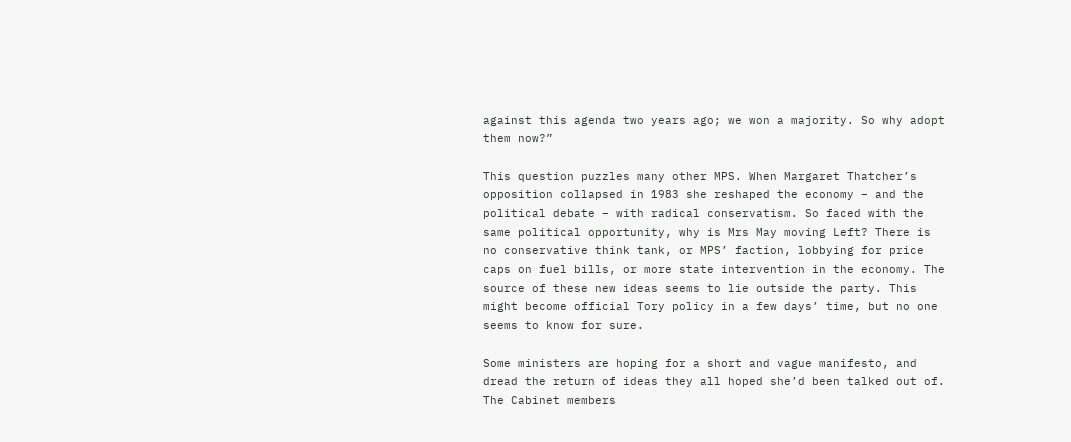against this agenda two years ago; we won a majority. So why adopt them now?”

This question puzzles many other MPS. When Margaret Thatcher’s opposition collapsed in 1983 she reshaped the economy – and the political debate – with radical conservatism. So faced with the same political opportunity, why is Mrs May moving Left? There is no conservative think tank, or MPS’ faction, lobbying for price caps on fuel bills, or more state intervention in the economy. The source of these new ideas seems to lie outside the party. This might become official Tory policy in a few days’ time, but no one seems to know for sure.

Some ministers are hoping for a short and vague manifesto, and dread the return of ideas they all hoped she’d been talked out of. The Cabinet members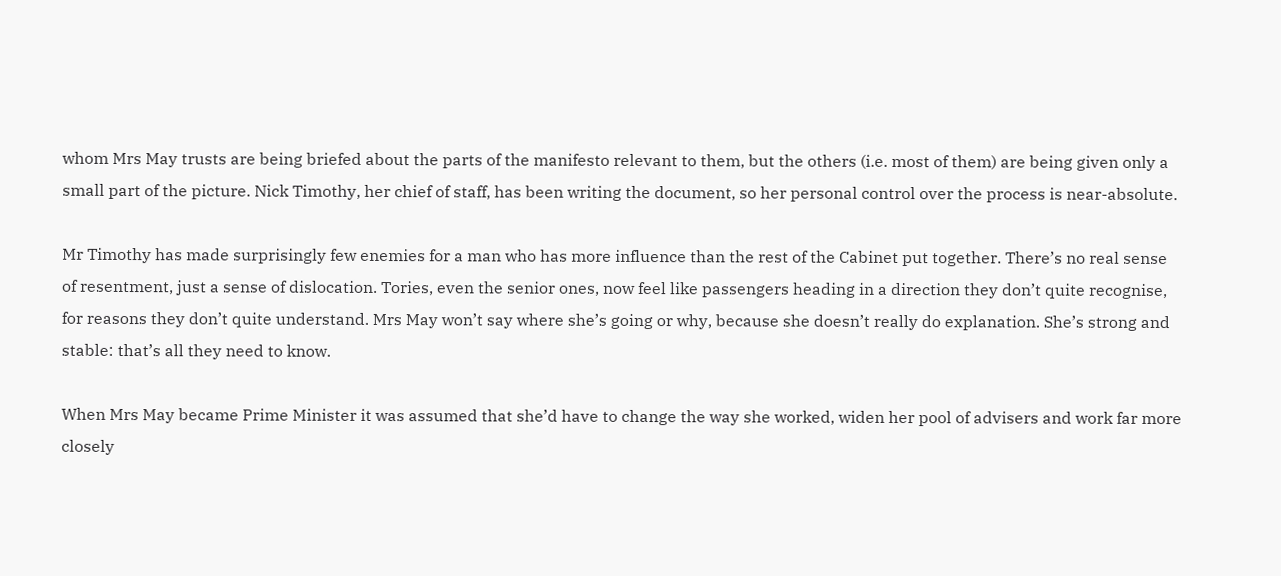whom Mrs May trusts are being briefed about the parts of the manifesto relevant to them, but the others (i.e. most of them) are being given only a small part of the picture. Nick Timothy, her chief of staff, has been writing the document, so her personal control over the process is near-absolute.

Mr Timothy has made surprisingly few enemies for a man who has more influence than the rest of the Cabinet put together. There’s no real sense of resentment, just a sense of dislocation. Tories, even the senior ones, now feel like passengers heading in a direction they don’t quite recognise, for reasons they don’t quite understand. Mrs May won’t say where she’s going or why, because she doesn’t really do explanation. She’s strong and stable: that’s all they need to know.

When Mrs May became Prime Minister it was assumed that she’d have to change the way she worked, widen her pool of advisers and work far more closely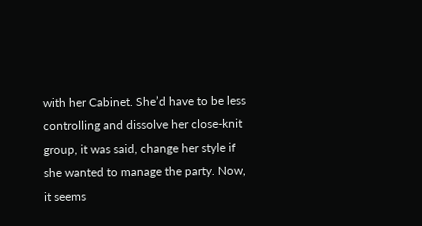with her Cabinet. She’d have to be less controlling and dissolve her close-knit group, it was said, change her style if she wanted to manage the party. Now, it seems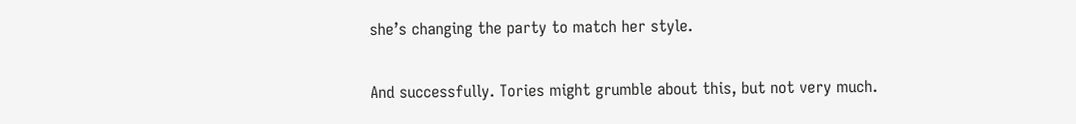she’s changing the party to match her style.

And successfully. Tories might grumble about this, but not very much.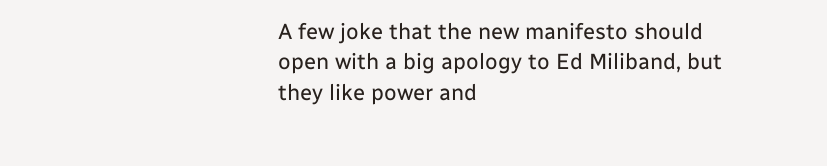A few joke that the new manifesto should open with a big apology to Ed Miliband, but they like power and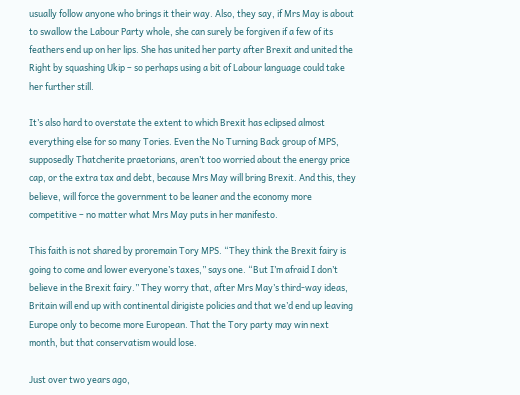usually follow anyone who brings it their way. Also, they say, if Mrs May is about to swallow the Labour Party whole, she can surely be forgiven if a few of its feathers end up on her lips. She has united her party after Brexit and united the Right by squashing Ukip – so perhaps using a bit of Labour language could take her further still.

It’s also hard to overstate the extent to which Brexit has eclipsed almost everything else for so many Tories. Even the No Turning Back group of MPS, supposedly Thatcherite praetorians, aren’t too worried about the energy price cap, or the extra tax and debt, because Mrs May will bring Brexit. And this, they believe, will force the government to be leaner and the economy more competitive – no matter what Mrs May puts in her manifesto.

This faith is not shared by proremain Tory MPS. “They think the Brexit fairy is going to come and lower everyone’s taxes,” says one. “But I’m afraid I don’t believe in the Brexit fairy.” They worry that, after Mrs May’s third-way ideas, Britain will end up with continental dirigiste policies and that we’d end up leaving Europe only to become more European. That the Tory party may win next month, but that conservatism would lose.

Just over two years ago,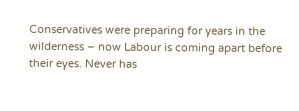Conservatives were preparing for years in the wilderness – now Labour is coming apart before their eyes. Never has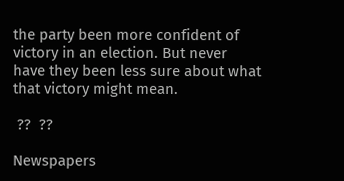the party been more confident of victory in an election. But never have they been less sure about what that victory might mean.

 ??  ??

Newspapers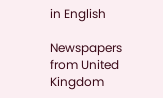in English

Newspapers from United Kingdom